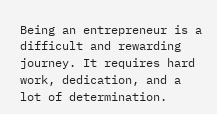Being an entrepreneur is a difficult and rewarding journey. It requires hard work, dedication, and a lot of determination.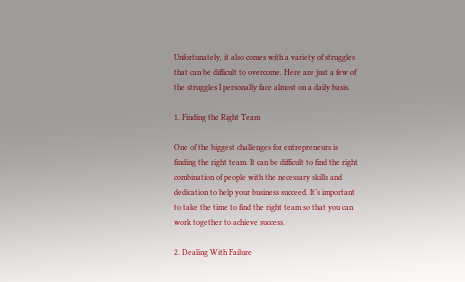Unfortunately, it also comes with a variety of struggles that can be difficult to overcome. Here are just a few of the struggles I personally face almost on a daily basis.

1. Finding the Right Team

One of the biggest challenges for entrepreneurs is finding the right team. It can be difficult to find the right combination of people with the necessary skills and dedication to help your business succeed. It’s important to take the time to find the right team so that you can work together to achieve success.

2. Dealing With Failure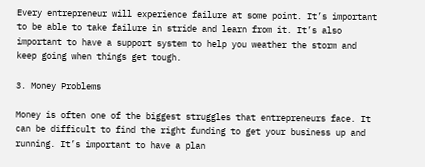Every entrepreneur will experience failure at some point. It’s important to be able to take failure in stride and learn from it. It’s also important to have a support system to help you weather the storm and keep going when things get tough.

3. Money Problems

Money is often one of the biggest struggles that entrepreneurs face. It can be difficult to find the right funding to get your business up and running. It’s important to have a plan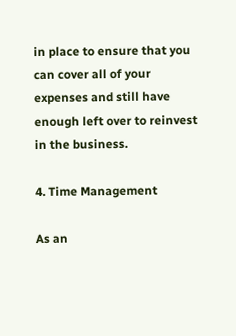in place to ensure that you can cover all of your expenses and still have enough left over to reinvest in the business.

4. Time Management

As an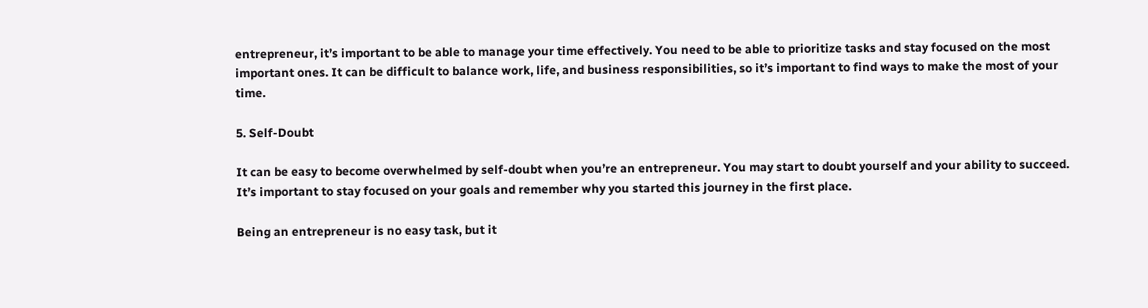entrepreneur, it’s important to be able to manage your time effectively. You need to be able to prioritize tasks and stay focused on the most important ones. It can be difficult to balance work, life, and business responsibilities, so it’s important to find ways to make the most of your time.

5. Self-Doubt

It can be easy to become overwhelmed by self-doubt when you’re an entrepreneur. You may start to doubt yourself and your ability to succeed. It’s important to stay focused on your goals and remember why you started this journey in the first place.

Being an entrepreneur is no easy task, but it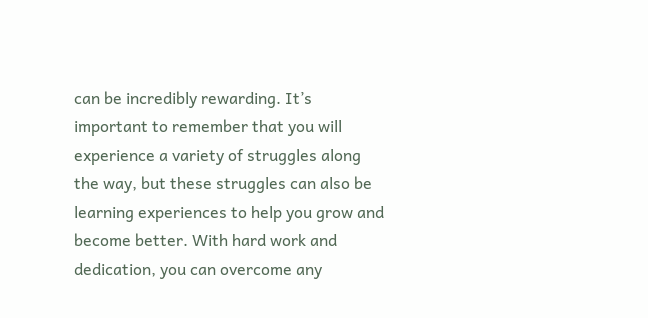can be incredibly rewarding. It’s important to remember that you will experience a variety of struggles along the way, but these struggles can also be learning experiences to help you grow and become better. With hard work and dedication, you can overcome any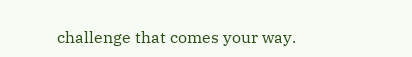challenge that comes your way.